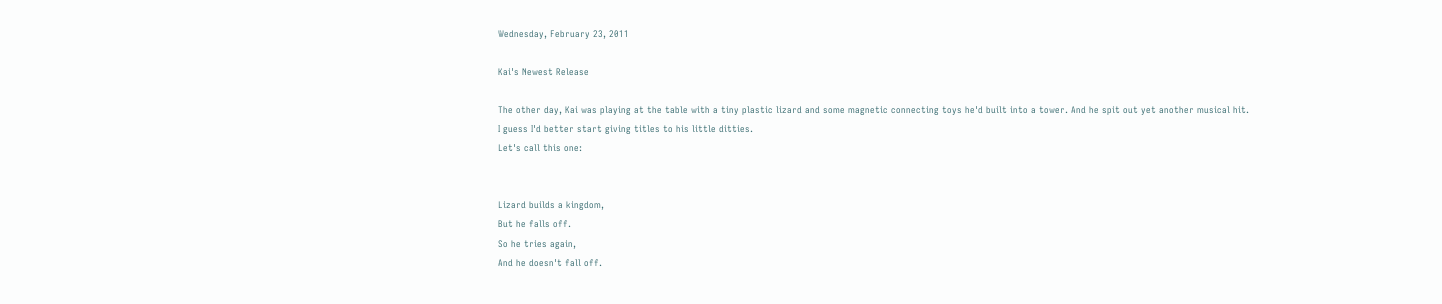Wednesday, February 23, 2011

Kai's Newest Release

The other day, Kai was playing at the table with a tiny plastic lizard and some magnetic connecting toys he'd built into a tower. And he spit out yet another musical hit.
I guess I'd better start giving titles to his little ditties.
Let's call this one:


Lizard builds a kingdom,
But he falls off.
So he tries again,
And he doesn't fall off.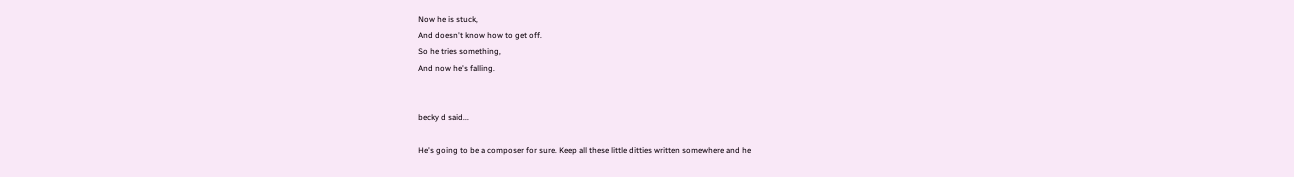Now he is stuck,
And doesn't know how to get off.
So he tries something,
And now he's falling.


becky d said...

He's going to be a composer for sure. Keep all these little ditties written somewhere and he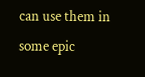can use them in some epic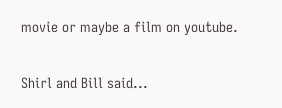movie or maybe a film on youtube.

Shirl and Bill said...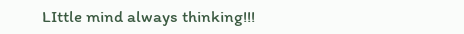LIttle mind always thinking!!!